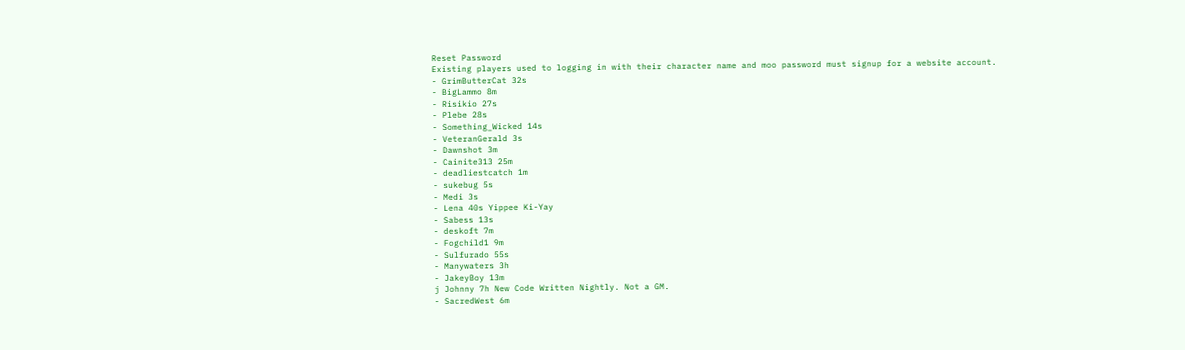Reset Password
Existing players used to logging in with their character name and moo password must signup for a website account.
- GrimButterCat 32s
- BigLammo 8m
- Risikio 27s
- Plebe 28s
- Something_Wicked 14s
- VeteranGerald 3s
- Dawnshot 3m
- Cainite313 25m
- deadliestcatch 1m
- sukebug 5s
- Medi 3s
- Lena 40s Yippee Ki-Yay
- Sabess 13s
- deskoft 7m
- Fogchild1 9m
- Sulfurado 55s
- Manywaters 3h
- JakeyBoy 13m
j Johnny 7h New Code Written Nightly. Not a GM.
- SacredWest 6m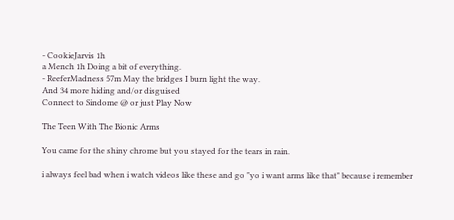- CookieJarvis 1h
a Mench 1h Doing a bit of everything.
- ReeferMadness 57m May the bridges I burn light the way.
And 34 more hiding and/or disguised
Connect to Sindome @ or just Play Now

The Teen With The Bionic Arms

You came for the shiny chrome but you stayed for the tears in rain.

i always feel bad when i watch videos like these and go "yo i want arms like that" because i remember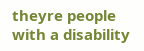theyre people with a disability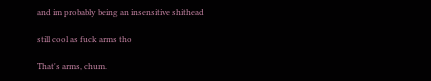and im probably being an insensitive shithead

still cool as fuck arms tho

That's arms, chum.